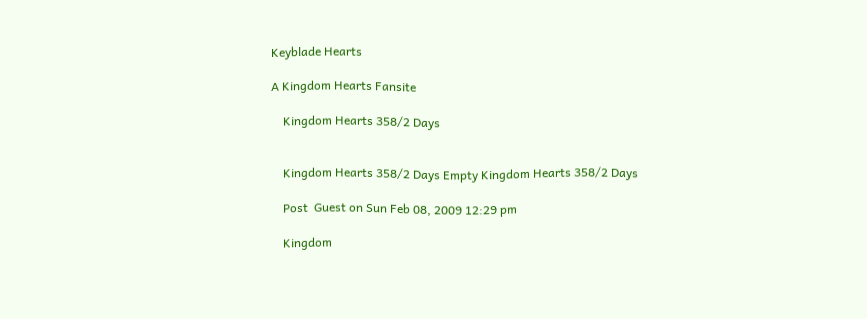Keyblade Hearts

A Kingdom Hearts Fansite

    Kingdom Hearts 358/2 Days


    Kingdom Hearts 358/2 Days Empty Kingdom Hearts 358/2 Days

    Post  Guest on Sun Feb 08, 2009 12:29 pm

    Kingdom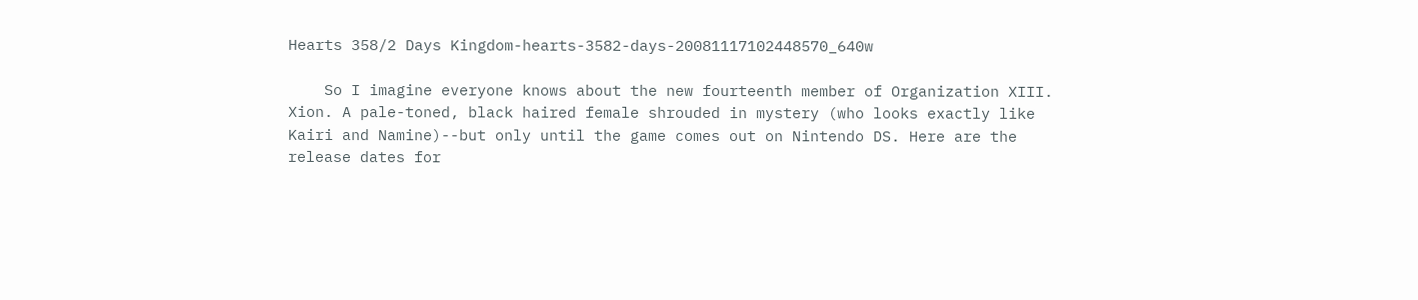Hearts 358/2 Days Kingdom-hearts-3582-days-20081117102448570_640w

    So I imagine everyone knows about the new fourteenth member of Organization XIII. Xion. A pale-toned, black haired female shrouded in mystery (who looks exactly like Kairi and Namine)--but only until the game comes out on Nintendo DS. Here are the release dates for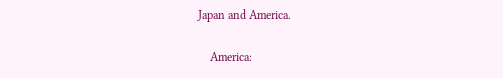Japan and America.

    America: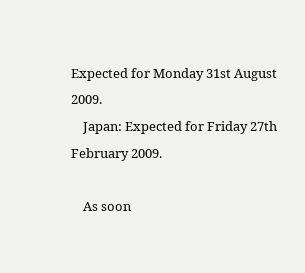Expected for Monday 31st August 2009.
    Japan: Expected for Friday 27th February 2009.

    As soon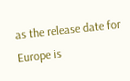as the release date for Europe is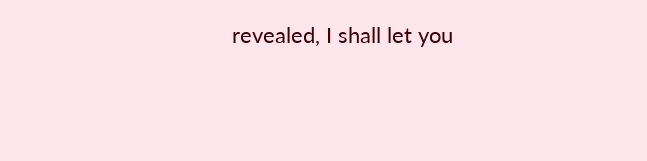revealed, I shall let you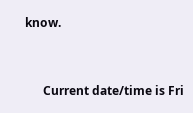know.


      Current date/time is Fri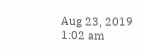Aug 23, 2019 1:02 am